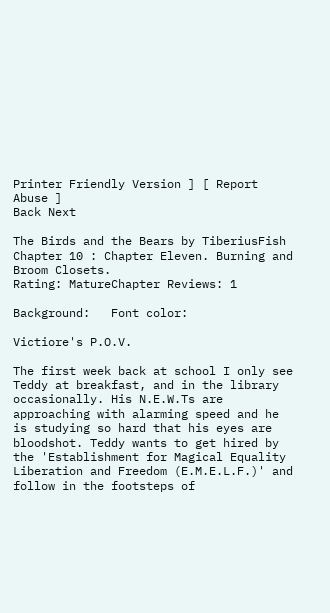Printer Friendly Version ] [ Report Abuse ]
Back Next

The Birds and the Bears by TiberiusFish
Chapter 10 : Chapter Eleven. Burning and Broom Closets.
Rating: MatureChapter Reviews: 1

Background:   Font color:

Victiore's P.O.V.

The first week back at school I only see Teddy at breakfast, and in the library occasionally. His N.E.W.Ts are approaching with alarming speed and he is studying so hard that his eyes are bloodshot. Teddy wants to get hired by the 'Establishment for Magical Equality Liberation and Freedom (E.M.E.L.F.)' and follow in the footsteps of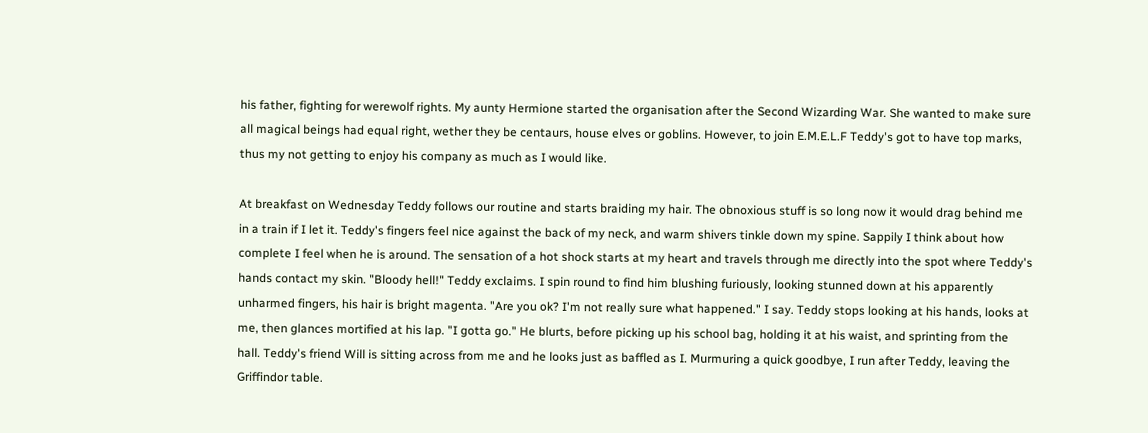his father, fighting for werewolf rights. My aunty Hermione started the organisation after the Second Wizarding War. She wanted to make sure all magical beings had equal right, wether they be centaurs, house elves or goblins. However, to join E.M.E.L.F Teddy's got to have top marks, thus my not getting to enjoy his company as much as I would like.

At breakfast on Wednesday Teddy follows our routine and starts braiding my hair. The obnoxious stuff is so long now it would drag behind me in a train if I let it. Teddy's fingers feel nice against the back of my neck, and warm shivers tinkle down my spine. Sappily I think about how complete I feel when he is around. The sensation of a hot shock starts at my heart and travels through me directly into the spot where Teddy's hands contact my skin. "Bloody hell!" Teddy exclaims. I spin round to find him blushing furiously, looking stunned down at his apparently unharmed fingers, his hair is bright magenta. "Are you ok? I'm not really sure what happened." I say. Teddy stops looking at his hands, looks at me, then glances mortified at his lap. "I gotta go." He blurts, before picking up his school bag, holding it at his waist, and sprinting from the hall. Teddy's friend Will is sitting across from me and he looks just as baffled as I. Murmuring a quick goodbye, I run after Teddy, leaving the Griffindor table.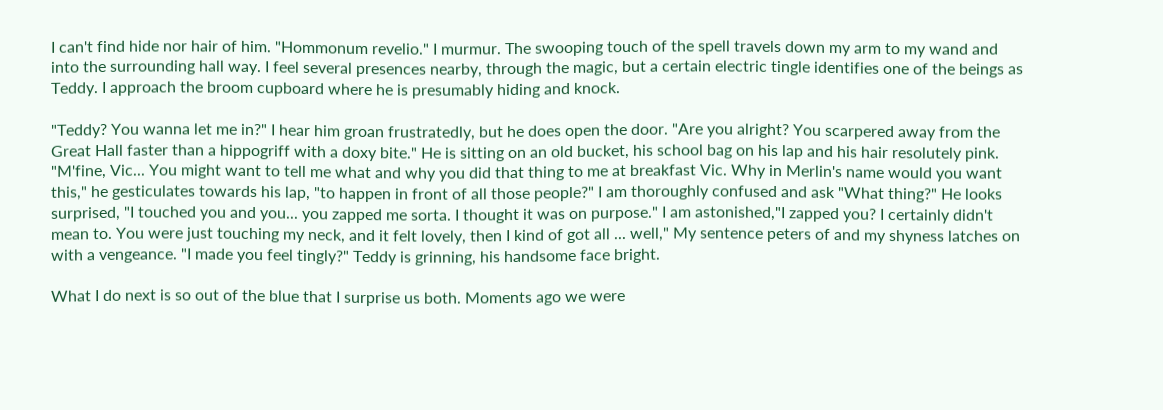I can't find hide nor hair of him. "Hommonum revelio." I murmur. The swooping touch of the spell travels down my arm to my wand and into the surrounding hall way. I feel several presences nearby, through the magic, but a certain electric tingle identifies one of the beings as Teddy. I approach the broom cupboard where he is presumably hiding and knock.

"Teddy? You wanna let me in?" I hear him groan frustratedly, but he does open the door. "Are you alright? You scarpered away from the Great Hall faster than a hippogriff with a doxy bite." He is sitting on an old bucket, his school bag on his lap and his hair resolutely pink. "M'fine, Vic... You might want to tell me what and why you did that thing to me at breakfast Vic. Why in Merlin's name would you want this," he gesticulates towards his lap, "to happen in front of all those people?" I am thoroughly confused and ask "What thing?" He looks surprised, "I touched you and you... you zapped me sorta. I thought it was on purpose." I am astonished,"I zapped you? I certainly didn't mean to. You were just touching my neck, and it felt lovely, then I kind of got all ... well," My sentence peters of and my shyness latches on with a vengeance. "I made you feel tingly?" Teddy is grinning, his handsome face bright.

What I do next is so out of the blue that I surprise us both. Moments ago we were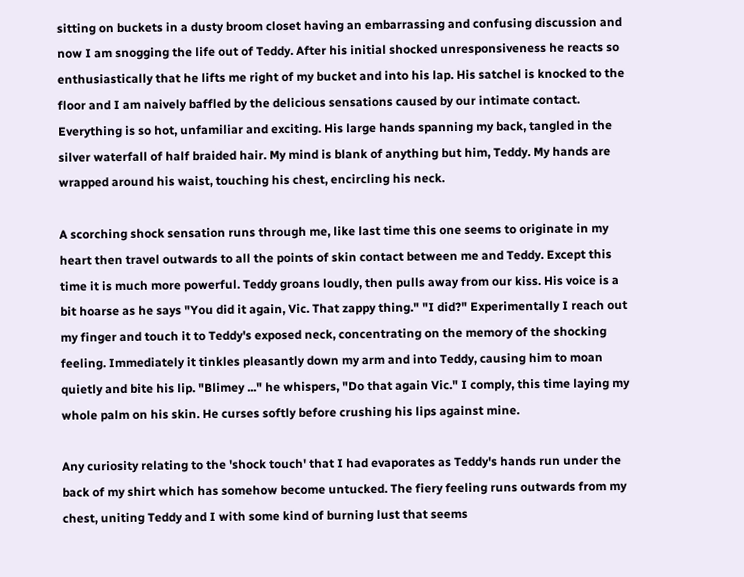sitting on buckets in a dusty broom closet having an embarrassing and confusing discussion and now I am snogging the life out of Teddy. After his initial shocked unresponsiveness he reacts so enthusiastically that he lifts me right of my bucket and into his lap. His satchel is knocked to the floor and I am naively baffled by the delicious sensations caused by our intimate contact. Everything is so hot, unfamiliar and exciting. His large hands spanning my back, tangled in the silver waterfall of half braided hair. My mind is blank of anything but him, Teddy. My hands are wrapped around his waist, touching his chest, encircling his neck.

A scorching shock sensation runs through me, like last time this one seems to originate in my heart then travel outwards to all the points of skin contact between me and Teddy. Except this time it is much more powerful. Teddy groans loudly, then pulls away from our kiss. His voice is a bit hoarse as he says "You did it again, Vic. That zappy thing." "I did?" Experimentally I reach out my finger and touch it to Teddy's exposed neck, concentrating on the memory of the shocking feeling. Immediately it tinkles pleasantly down my arm and into Teddy, causing him to moan quietly and bite his lip. "Blimey ..." he whispers, "Do that again Vic." I comply, this time laying my whole palm on his skin. He curses softly before crushing his lips against mine.

Any curiosity relating to the 'shock touch' that I had evaporates as Teddy's hands run under the back of my shirt which has somehow become untucked. The fiery feeling runs outwards from my chest, uniting Teddy and I with some kind of burning lust that seems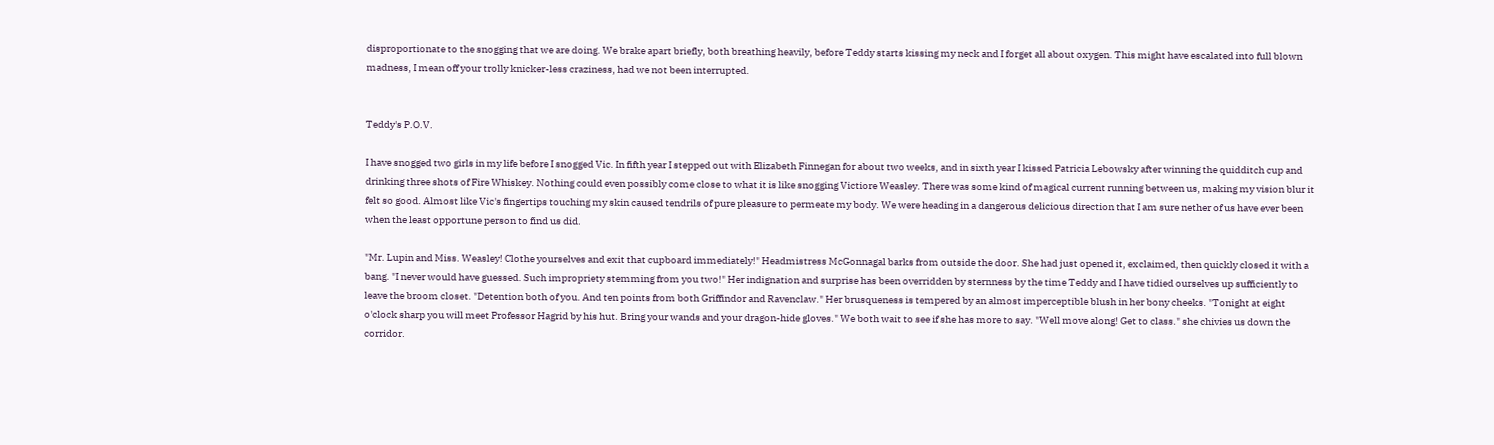disproportionate to the snogging that we are doing. We brake apart briefly, both breathing heavily, before Teddy starts kissing my neck and I forget all about oxygen. This might have escalated into full blown madness, I mean off your trolly knicker-less craziness, had we not been interrupted.


Teddy's P.O.V.

I have snogged two girls in my life before I snogged Vic. In fifth year I stepped out with Elizabeth Finnegan for about two weeks, and in sixth year I kissed Patricia Lebowsky after winning the quidditch cup and drinking three shots of Fire Whiskey. Nothing could even possibly come close to what it is like snogging Victiore Weasley. There was some kind of magical current running between us, making my vision blur it felt so good. Almost like Vic's fingertips touching my skin caused tendrils of pure pleasure to permeate my body. We were heading in a dangerous delicious direction that I am sure nether of us have ever been when the least opportune person to find us did.

"Mr. Lupin and Miss. Weasley! Clothe yourselves and exit that cupboard immediately!" Headmistress McGonnagal barks from outside the door. She had just opened it, exclaimed, then quickly closed it with a bang. "I never would have guessed. Such impropriety stemming from you two!" Her indignation and surprise has been overridden by sternness by the time Teddy and I have tidied ourselves up sufficiently to leave the broom closet. "Detention both of you. And ten points from both Griffindor and Ravenclaw." Her brusqueness is tempered by an almost imperceptible blush in her bony cheeks. "Tonight at eight o'clock sharp you will meet Professor Hagrid by his hut. Bring your wands and your dragon-hide gloves." We both wait to see if she has more to say. "Well move along! Get to class." she chivies us down the corridor.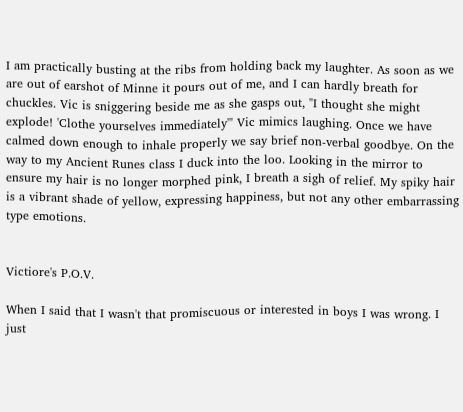I am practically busting at the ribs from holding back my laughter. As soon as we are out of earshot of Minne it pours out of me, and I can hardly breath for chuckles. Vic is sniggering beside me as she gasps out, "I thought she might explode! 'Clothe yourselves immediately'" Vic mimics laughing. Once we have calmed down enough to inhale properly we say brief non-verbal goodbye. On the way to my Ancient Runes class I duck into the loo. Looking in the mirror to ensure my hair is no longer morphed pink, I breath a sigh of relief. My spiky hair is a vibrant shade of yellow, expressing happiness, but not any other embarrassing type emotions.


Victiore's P.O.V.

When I said that I wasn't that promiscuous or interested in boys I was wrong. I just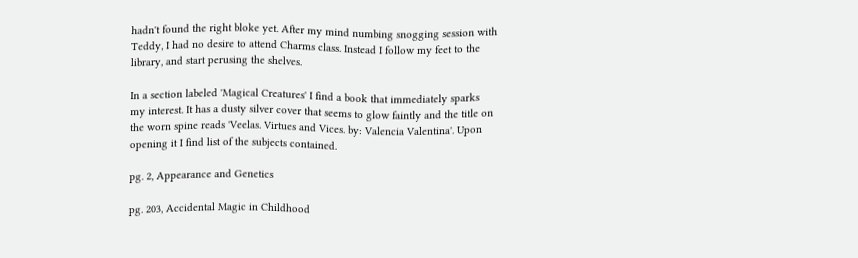hadn't found the right bloke yet. After my mind numbing snogging session with Teddy, I had no desire to attend Charms class. Instead I follow my feet to the library, and start perusing the shelves.

In a section labeled 'Magical Creatures' I find a book that immediately sparks my interest. It has a dusty silver cover that seems to glow faintly and the title on the worn spine reads 'Veelas. Virtues and Vices. by: Valencia Valentina'. Upon opening it I find list of the subjects contained.

pg. 2, Appearance and Genetics

pg. 203, Accidental Magic in Childhood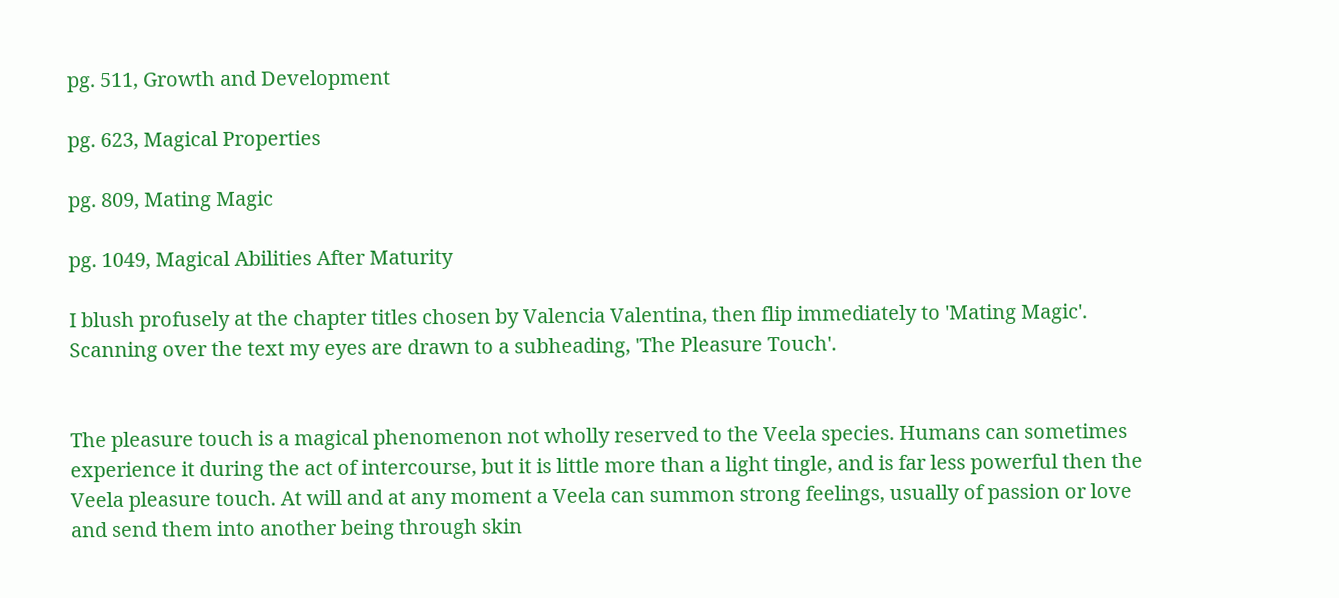pg. 511, Growth and Development

pg. 623, Magical Properties

pg. 809, Mating Magic

pg. 1049, Magical Abilities After Maturity

I blush profusely at the chapter titles chosen by Valencia Valentina, then flip immediately to 'Mating Magic'. Scanning over the text my eyes are drawn to a subheading, 'The Pleasure Touch'.


The pleasure touch is a magical phenomenon not wholly reserved to the Veela species. Humans can sometimes experience it during the act of intercourse, but it is little more than a light tingle, and is far less powerful then the Veela pleasure touch. At will and at any moment a Veela can summon strong feelings, usually of passion or love and send them into another being through skin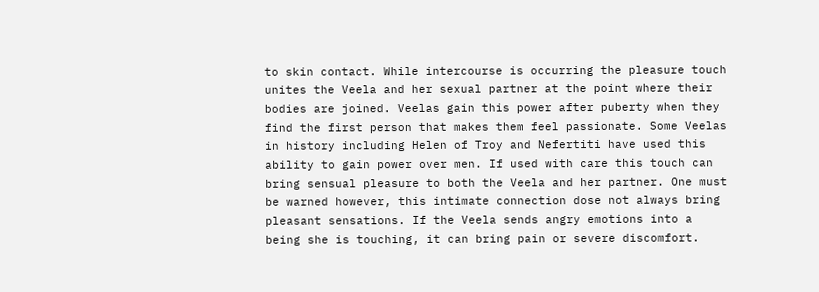to skin contact. While intercourse is occurring the pleasure touch unites the Veela and her sexual partner at the point where their bodies are joined. Veelas gain this power after puberty when they find the first person that makes them feel passionate. Some Veelas in history including Helen of Troy and Nefertiti have used this ability to gain power over men. If used with care this touch can bring sensual pleasure to both the Veela and her partner. One must be warned however, this intimate connection dose not always bring pleasant sensations. If the Veela sends angry emotions into a being she is touching, it can bring pain or severe discomfort.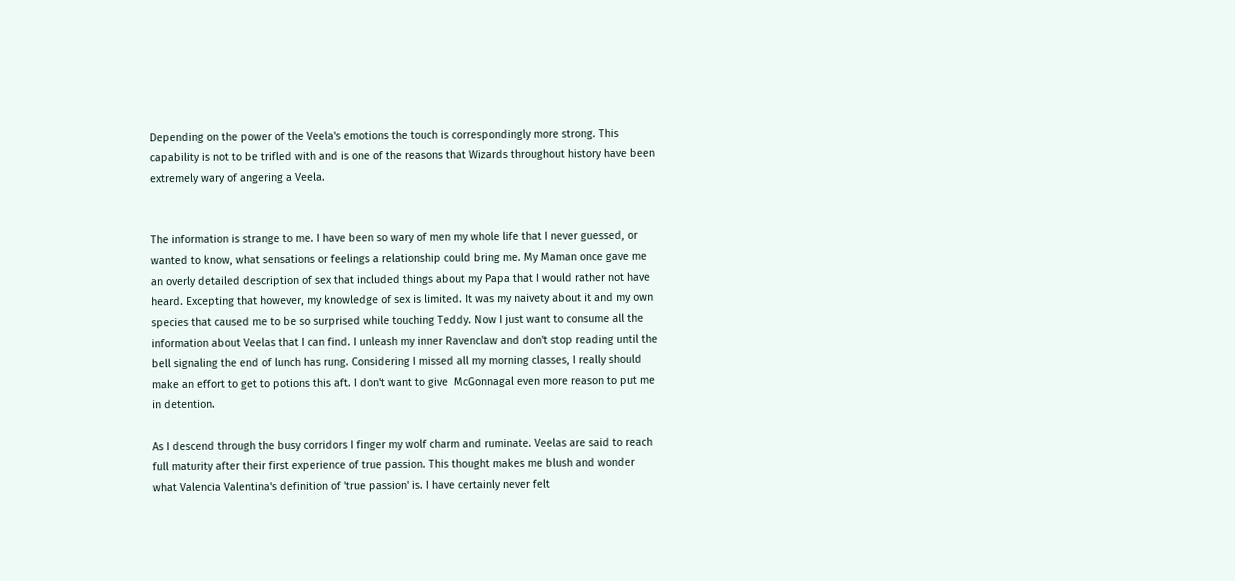Depending on the power of the Veela's emotions the touch is correspondingly more strong. This capability is not to be trifled with and is one of the reasons that Wizards throughout history have been extremely wary of angering a Veela.


The information is strange to me. I have been so wary of men my whole life that I never guessed, or wanted to know, what sensations or feelings a relationship could bring me. My Maman once gave me an overly detailed description of sex that included things about my Papa that I would rather not have heard. Excepting that however, my knowledge of sex is limited. It was my naivety about it and my own species that caused me to be so surprised while touching Teddy. Now I just want to consume all the information about Veelas that I can find. I unleash my inner Ravenclaw and don't stop reading until the bell signaling the end of lunch has rung. Considering I missed all my morning classes, I really should make an effort to get to potions this aft. I don't want to give  McGonnagal even more reason to put me in detention.

As I descend through the busy corridors I finger my wolf charm and ruminate. Veelas are said to reach full maturity after their first experience of true passion. This thought makes me blush and wonder what Valencia Valentina's definition of 'true passion' is. I have certainly never felt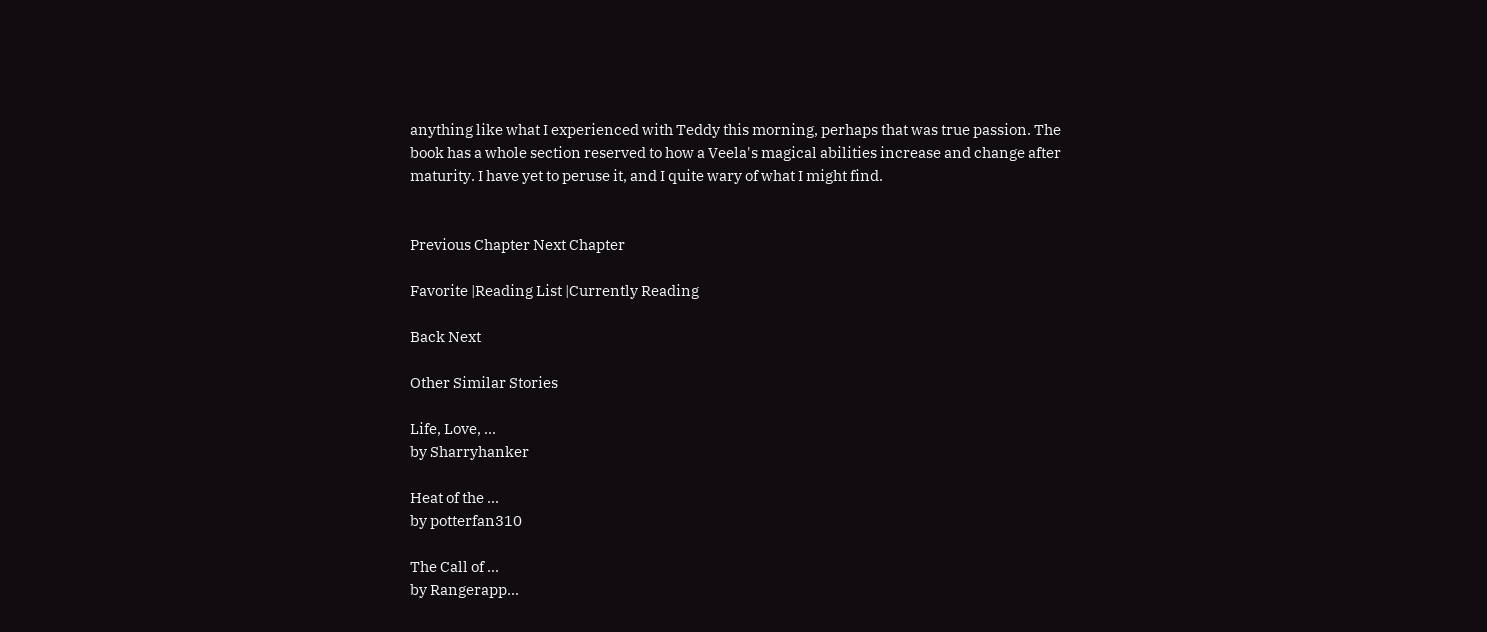anything like what I experienced with Teddy this morning, perhaps that was true passion. The book has a whole section reserved to how a Veela's magical abilities increase and change after maturity. I have yet to peruse it, and I quite wary of what I might find.


Previous Chapter Next Chapter

Favorite |Reading List |Currently Reading

Back Next

Other Similar Stories

Life, Love, ...
by Sharryhanker

Heat of the ...
by potterfan310

The Call of ...
by Rangerapp...